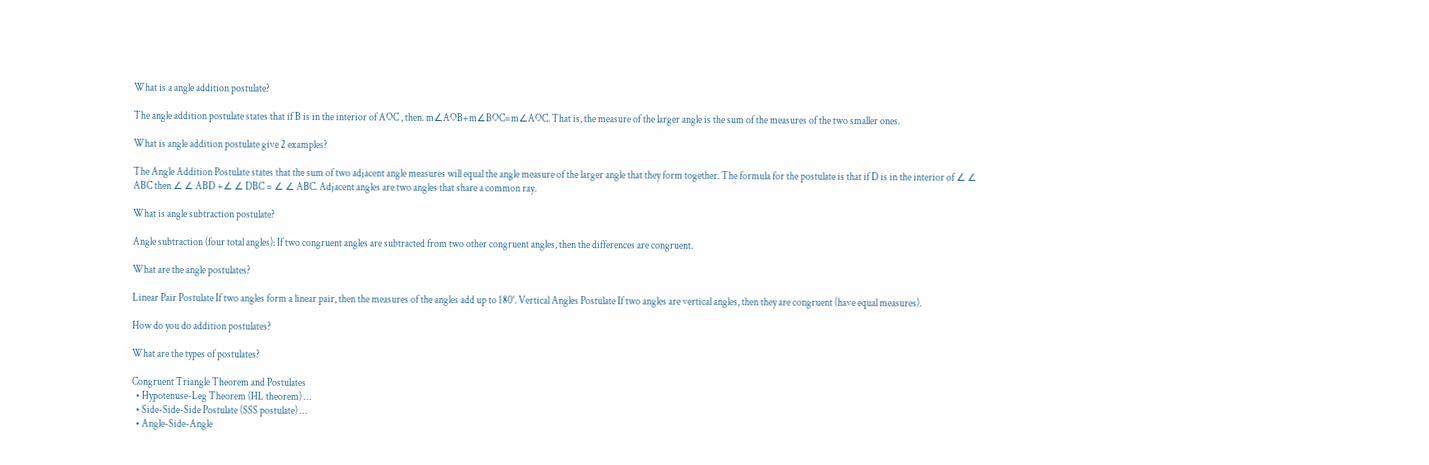What is a angle addition postulate?

The angle addition postulate states that if B is in the interior of AOC , then. m∠AOB+m∠BOC=m∠AOC. That is, the measure of the larger angle is the sum of the measures of the two smaller ones.

What is angle addition postulate give 2 examples?

The Angle Addition Postulate states that the sum of two adjacent angle measures will equal the angle measure of the larger angle that they form together. The formula for the postulate is that if D is in the interior of ∠ ∠ ABC then ∠ ∠ ABD +∠ ∠ DBC = ∠ ∠ ABC. Adjacent angles are two angles that share a common ray.

What is angle subtraction postulate?

Angle subtraction (four total angles): If two congruent angles are subtracted from two other congruent angles, then the differences are congruent.

What are the angle postulates?

Linear Pair Postulate If two angles form a linear pair, then the measures of the angles add up to 180°. Vertical Angles Postulate If two angles are vertical angles, then they are congruent (have equal measures).

How do you do addition postulates?

What are the types of postulates?

Congruent Triangle Theorem and Postulates
  • Hypotenuse-Leg Theorem (HL theorem) …
  • Side-Side-Side Postulate (SSS postulate) …
  • Angle-Side-Angle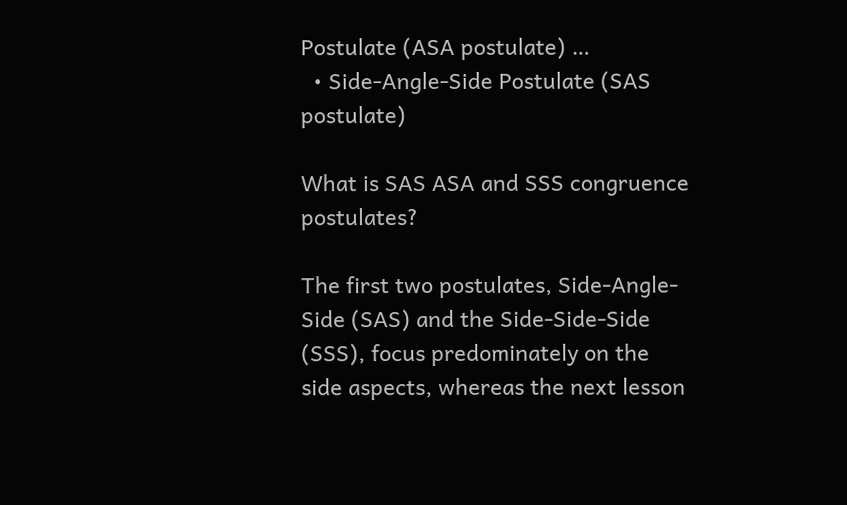Postulate (ASA postulate) …
  • Side-Angle-Side Postulate (SAS postulate)

What is SAS ASA and SSS congruence postulates?

The first two postulates, Side-Angle-Side (SAS) and the Side-Side-Side (SSS), focus predominately on the side aspects, whereas the next lesson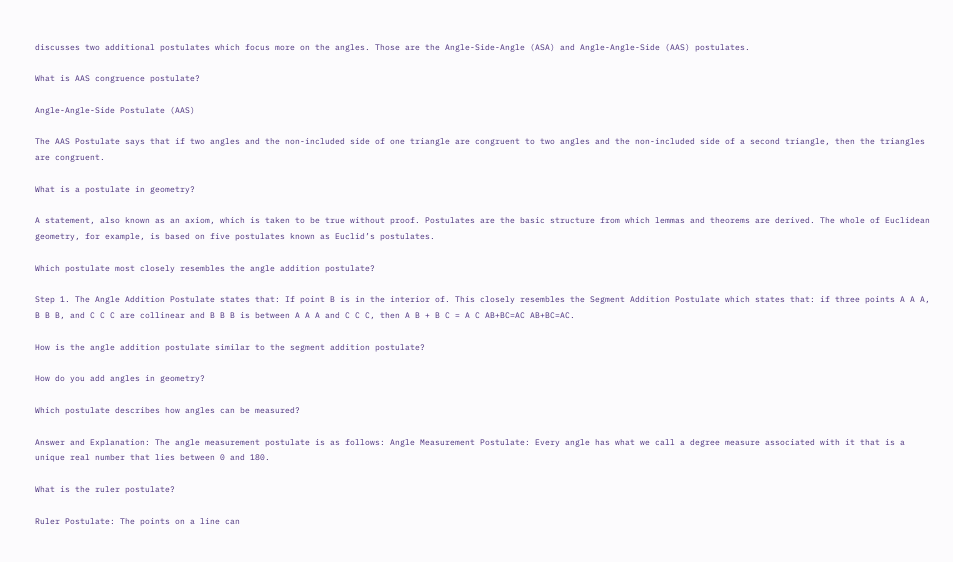discusses two additional postulates which focus more on the angles. Those are the Angle-Side-Angle (ASA) and Angle-Angle-Side (AAS) postulates.

What is AAS congruence postulate?

Angle-Angle-Side Postulate (AAS)

The AAS Postulate says that if two angles and the non-included side of one triangle are congruent to two angles and the non-included side of a second triangle, then the triangles are congruent.

What is a postulate in geometry?

A statement, also known as an axiom, which is taken to be true without proof. Postulates are the basic structure from which lemmas and theorems are derived. The whole of Euclidean geometry, for example, is based on five postulates known as Euclid’s postulates.

Which postulate most closely resembles the angle addition postulate?

Step 1. The Angle Addition Postulate states that: If point B is in the interior of. This closely resembles the Segment Addition Postulate which states that: if three points A A A, B B B, and C C C are collinear and B B B is between A A A and C C C, then A B + B C = A C AB+BC=AC AB+BC=AC.

How is the angle addition postulate similar to the segment addition postulate?

How do you add angles in geometry?

Which postulate describes how angles can be measured?

Answer and Explanation: The angle measurement postulate is as follows: Angle Measurement Postulate: Every angle has what we call a degree measure associated with it that is a unique real number that lies between 0 and 180.

What is the ruler postulate?

Ruler Postulate: The points on a line can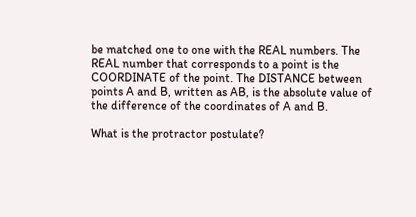be matched one to one with the REAL numbers. The REAL number that corresponds to a point is the COORDINATE of the point. The DISTANCE between points A and B, written as AB, is the absolute value of the difference of the coordinates of A and B.

What is the protractor postulate?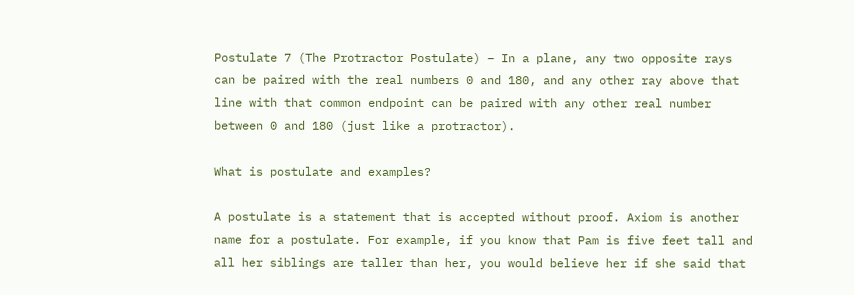Postulate 7 (The Protractor Postulate) – In a plane, any two opposite rays can be paired with the real numbers 0 and 180, and any other ray above that line with that common endpoint can be paired with any other real number between 0 and 180 (just like a protractor).

What is postulate and examples?

A postulate is a statement that is accepted without proof. Axiom is another name for a postulate. For example, if you know that Pam is five feet tall and all her siblings are taller than her, you would believe her if she said that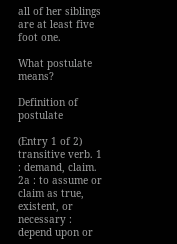all of her siblings are at least five foot one.

What postulate means?

Definition of postulate

(Entry 1 of 2) transitive verb. 1 : demand, claim. 2a : to assume or claim as true, existent, or necessary : depend upon or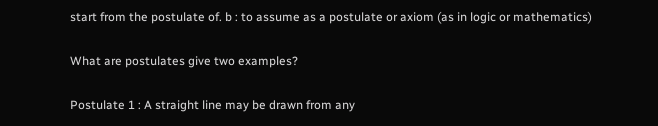start from the postulate of. b : to assume as a postulate or axiom (as in logic or mathematics)

What are postulates give two examples?

Postulate 1 : A straight line may be drawn from any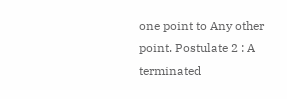one point to Any other point. Postulate 2 : A terminated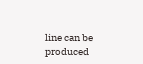line can be produced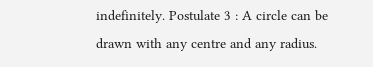indefinitely. Postulate 3 : A circle can be drawn with any centre and any radius.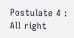Postulate 4 : All right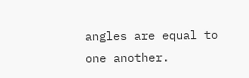angles are equal to one another.